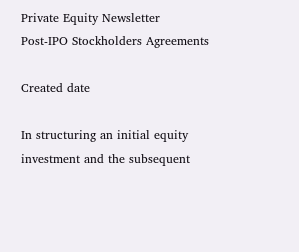Private Equity Newsletter
Post-IPO Stockholders Agreements

Created date

In structuring an initial equity investment and the subsequent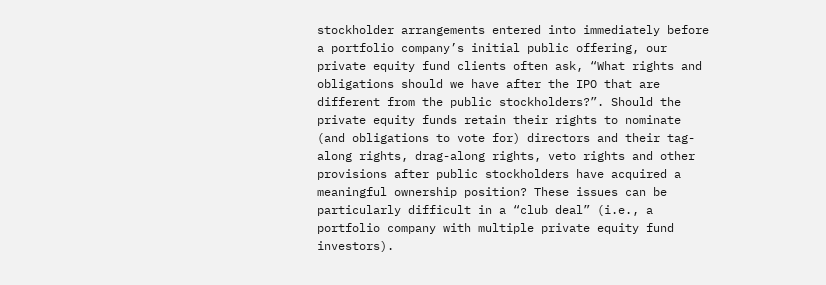stockholder arrangements entered into immediately before a portfolio company’s initial public offering, our private equity fund clients often ask, “What rights and obligations should we have after the IPO that are different from the public stockholders?”. Should the private equity funds retain their rights to nominate (and obligations to vote for) directors and their tag-along rights, drag-along rights, veto rights and other provisions after public stockholders have acquired a meaningful ownership position? These issues can be particularly difficult in a “club deal” (i.e., a portfolio company with multiple private equity fund investors).